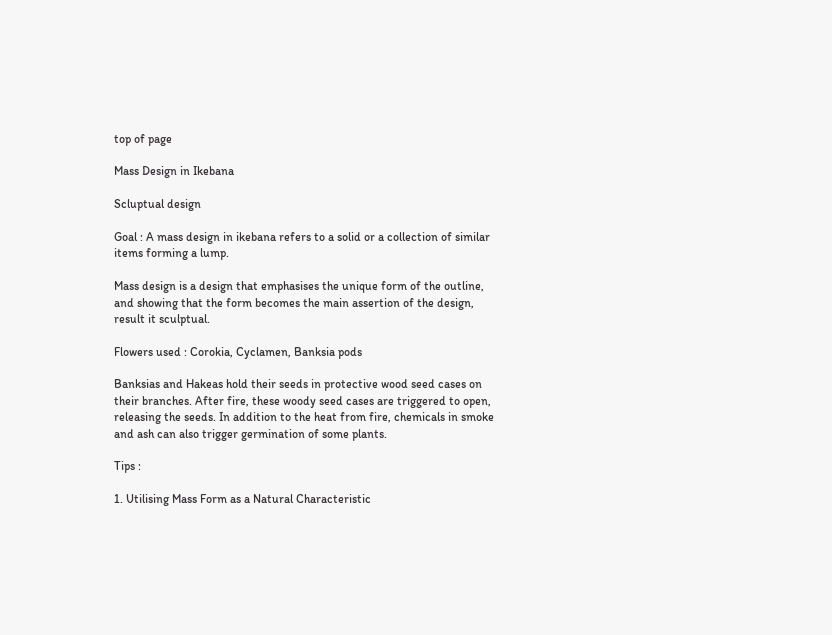top of page

Mass Design in Ikebana

Scluptual design

Goal : A mass design in ikebana refers to a solid or a collection of similar items forming a lump.

Mass design is a design that emphasises the unique form of the outline, and showing that the form becomes the main assertion of the design, result it sculptual.

Flowers used : Corokia, Cyclamen, Banksia pods

Banksias and Hakeas hold their seeds in protective wood seed cases on their branches. After fire, these woody seed cases are triggered to open, releasing the seeds. In addition to the heat from fire, chemicals in smoke and ash can also trigger germination of some plants.

Tips :

1. Utilising Mass Form as a Natural Characteristic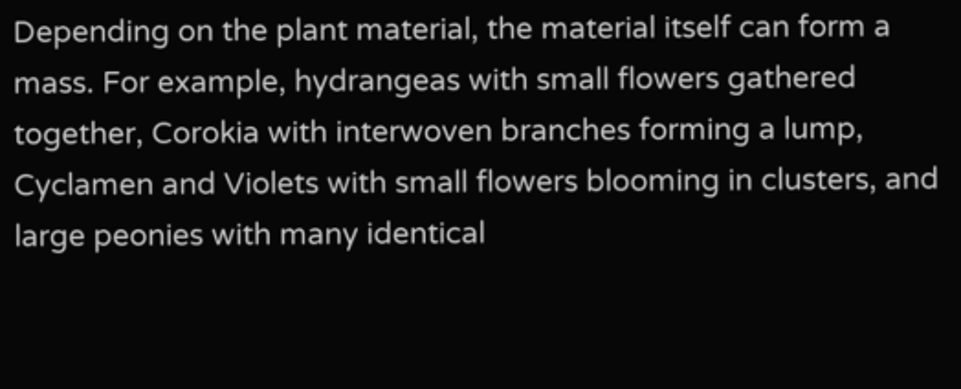Depending on the plant material, the material itself can form a mass. For example, hydrangeas with small flowers gathered together, Corokia with interwoven branches forming a lump, Cyclamen and Violets with small flowers blooming in clusters, and large peonies with many identical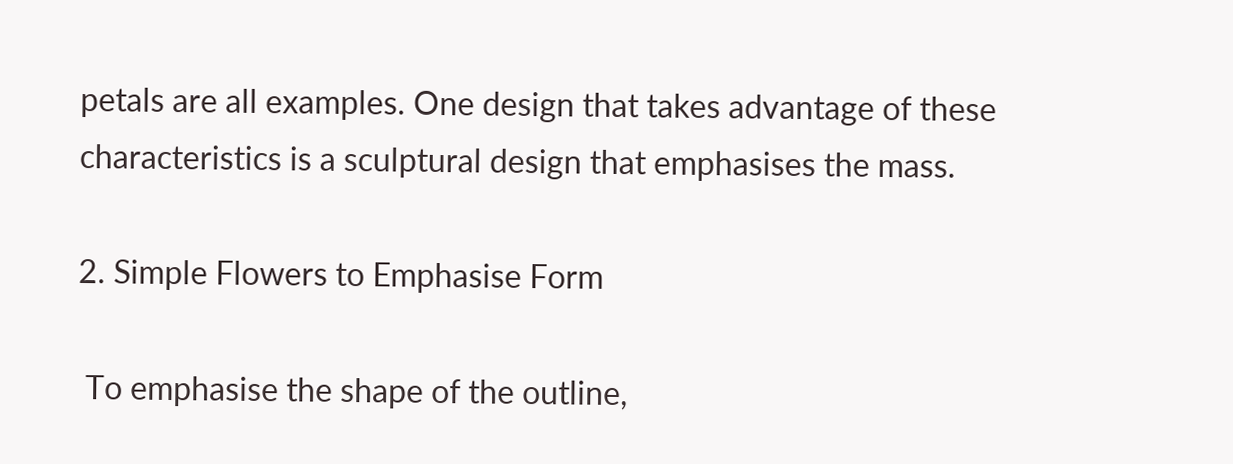petals are all examples. One design that takes advantage of these characteristics is a sculptural design that emphasises the mass.

2. Simple Flowers to Emphasise Form

 To emphasise the shape of the outline,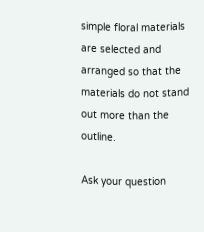simple floral materials are selected and arranged so that the materials do not stand out more than the outline.

Ask your question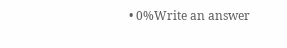• 0%Write an answer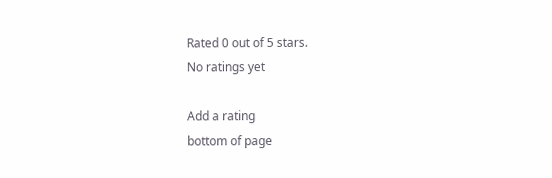Rated 0 out of 5 stars.
No ratings yet

Add a rating
bottom of page